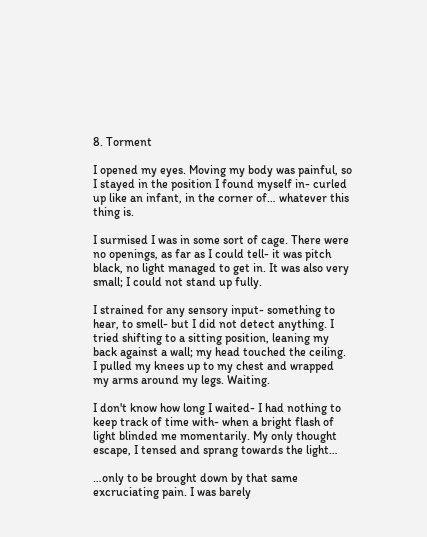8. Torment

I opened my eyes. Moving my body was painful, so I stayed in the position I found myself in- curled up like an infant, in the corner of… whatever this thing is.

I surmised I was in some sort of cage. There were no openings, as far as I could tell- it was pitch black, no light managed to get in. It was also very small; I could not stand up fully.

I strained for any sensory input- something to hear, to smell- but I did not detect anything. I tried shifting to a sitting position, leaning my back against a wall; my head touched the ceiling. I pulled my knees up to my chest and wrapped my arms around my legs. Waiting.

I don't know how long I waited- I had nothing to keep track of time with- when a bright flash of light blinded me momentarily. My only thought escape, I tensed and sprang towards the light…

…only to be brought down by that same excruciating pain. I was barely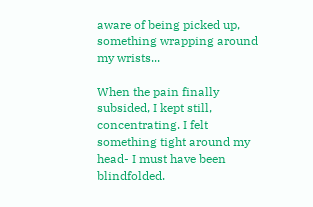aware of being picked up, something wrapping around my wrists...

When the pain finally subsided, I kept still, concentrating. I felt something tight around my head- I must have been blindfolded.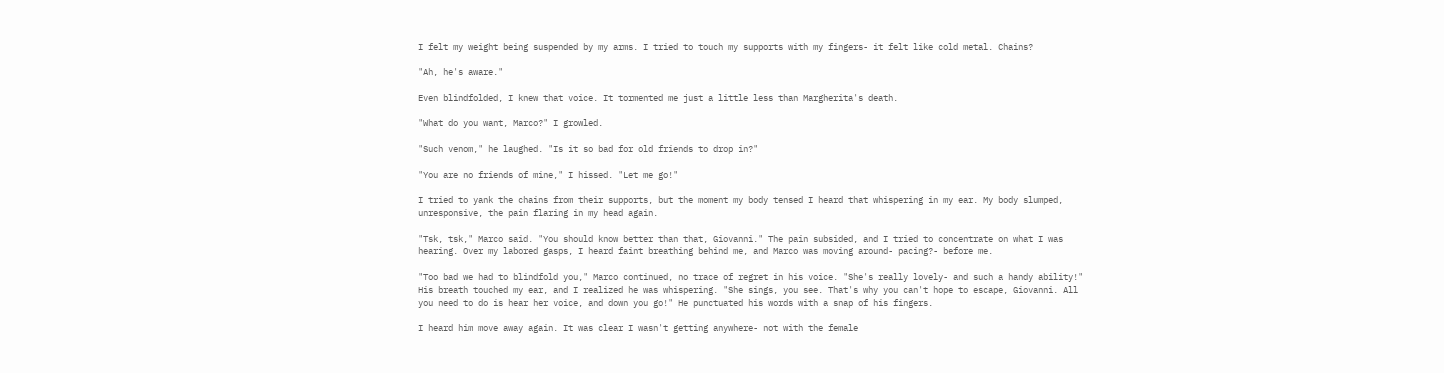I felt my weight being suspended by my arms. I tried to touch my supports with my fingers- it felt like cold metal. Chains?

"Ah, he's aware."

Even blindfolded, I knew that voice. It tormented me just a little less than Margherita's death.

"What do you want, Marco?" I growled.

"Such venom," he laughed. "Is it so bad for old friends to drop in?"

"You are no friends of mine," I hissed. "Let me go!"

I tried to yank the chains from their supports, but the moment my body tensed I heard that whispering in my ear. My body slumped, unresponsive, the pain flaring in my head again.

"Tsk, tsk," Marco said. "You should know better than that, Giovanni." The pain subsided, and I tried to concentrate on what I was hearing. Over my labored gasps, I heard faint breathing behind me, and Marco was moving around- pacing?- before me.

"Too bad we had to blindfold you," Marco continued, no trace of regret in his voice. "She's really lovely- and such a handy ability!" His breath touched my ear, and I realized he was whispering. "She sings, you see. That's why you can't hope to escape, Giovanni. All you need to do is hear her voice, and down you go!" He punctuated his words with a snap of his fingers.

I heard him move away again. It was clear I wasn't getting anywhere- not with the female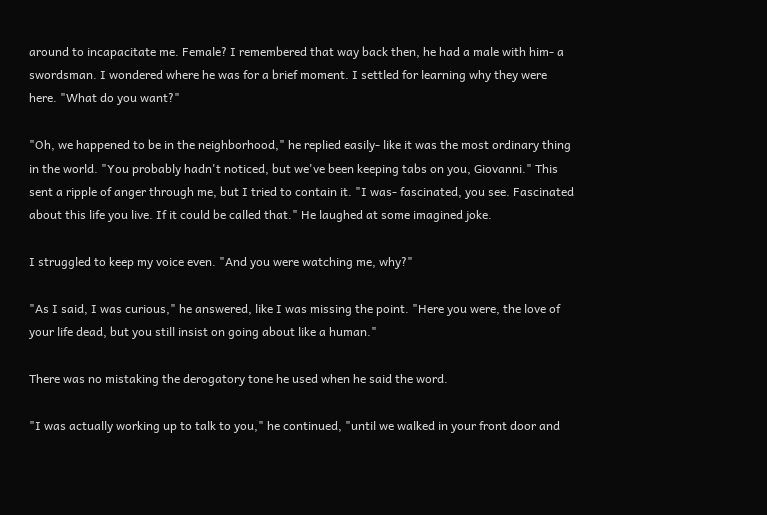around to incapacitate me. Female? I remembered that way back then, he had a male with him- a swordsman. I wondered where he was for a brief moment. I settled for learning why they were here. "What do you want?"

"Oh, we happened to be in the neighborhood," he replied easily- like it was the most ordinary thing in the world. "You probably hadn't noticed, but we've been keeping tabs on you, Giovanni." This sent a ripple of anger through me, but I tried to contain it. "I was- fascinated, you see. Fascinated about this life you live. If it could be called that." He laughed at some imagined joke.

I struggled to keep my voice even. "And you were watching me, why?"

"As I said, I was curious," he answered, like I was missing the point. "Here you were, the love of your life dead, but you still insist on going about like a human."

There was no mistaking the derogatory tone he used when he said the word.

"I was actually working up to talk to you," he continued, "until we walked in your front door and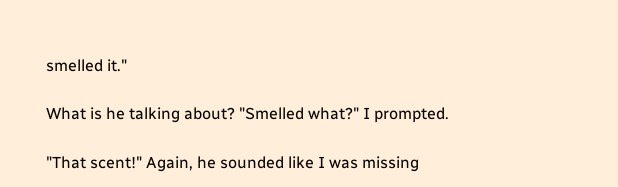smelled it."

What is he talking about? "Smelled what?" I prompted.

"That scent!" Again, he sounded like I was missing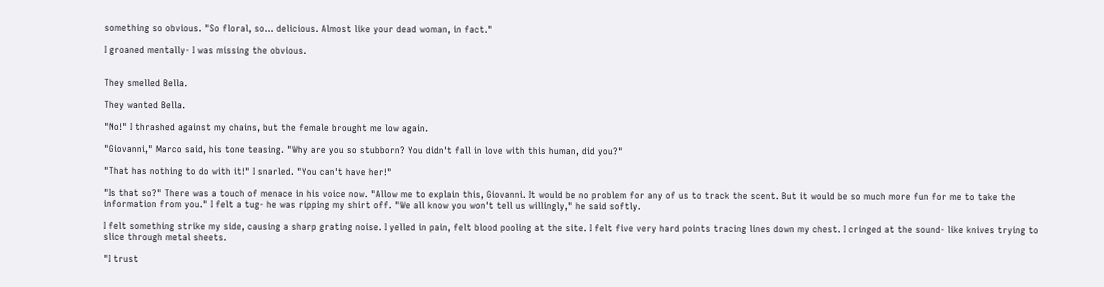something so obvious. "So floral, so… delicious. Almost like your dead woman, in fact."

I groaned mentally- I was missing the obvious.


They smelled Bella.

They wanted Bella.

"No!" I thrashed against my chains, but the female brought me low again.

"Giovanni," Marco said, his tone teasing. "Why are you so stubborn? You didn't fall in love with this human, did you?"

"That has nothing to do with it!" I snarled. "You can't have her!"

"Is that so?" There was a touch of menace in his voice now. "Allow me to explain this, Giovanni. It would be no problem for any of us to track the scent. But it would be so much more fun for me to take the information from you." I felt a tug- he was ripping my shirt off. "We all know you won't tell us willingly," he said softly.

I felt something strike my side, causing a sharp grating noise. I yelled in pain, felt blood pooling at the site. I felt five very hard points tracing lines down my chest. I cringed at the sound- like knives trying to slice through metal sheets.

"I trust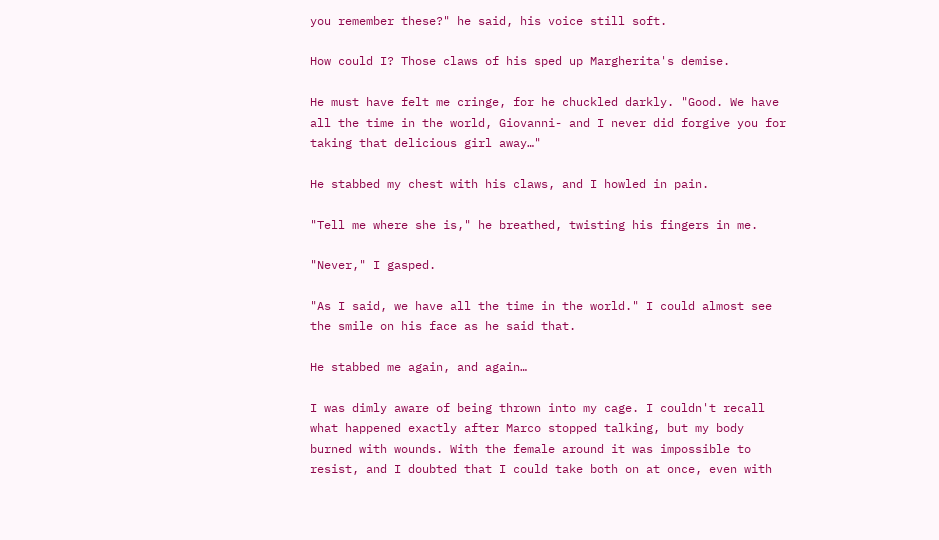you remember these?" he said, his voice still soft.

How could I? Those claws of his sped up Margherita's demise.

He must have felt me cringe, for he chuckled darkly. "Good. We have all the time in the world, Giovanni- and I never did forgive you for taking that delicious girl away…"

He stabbed my chest with his claws, and I howled in pain.

"Tell me where she is," he breathed, twisting his fingers in me.

"Never," I gasped.

"As I said, we have all the time in the world." I could almost see the smile on his face as he said that.

He stabbed me again, and again…

I was dimly aware of being thrown into my cage. I couldn't recall what happened exactly after Marco stopped talking, but my body burned with wounds. With the female around it was impossible to resist, and I doubted that I could take both on at once, even with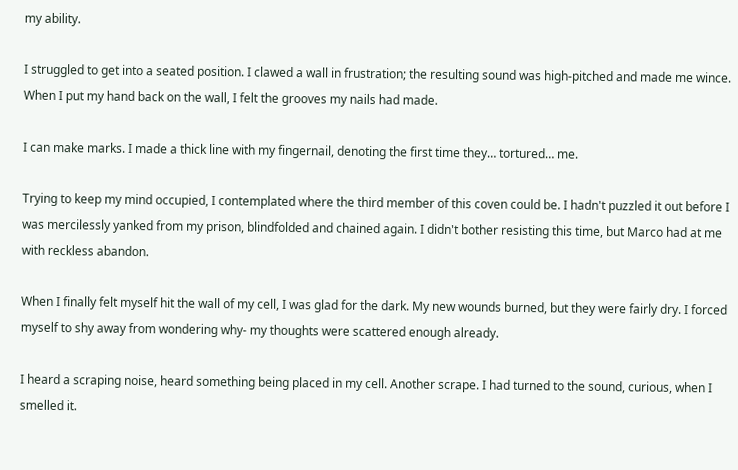my ability.

I struggled to get into a seated position. I clawed a wall in frustration; the resulting sound was high-pitched and made me wince. When I put my hand back on the wall, I felt the grooves my nails had made.

I can make marks. I made a thick line with my fingernail, denoting the first time they… tortured… me.

Trying to keep my mind occupied, I contemplated where the third member of this coven could be. I hadn't puzzled it out before I was mercilessly yanked from my prison, blindfolded and chained again. I didn't bother resisting this time, but Marco had at me with reckless abandon.

When I finally felt myself hit the wall of my cell, I was glad for the dark. My new wounds burned, but they were fairly dry. I forced myself to shy away from wondering why- my thoughts were scattered enough already.

I heard a scraping noise, heard something being placed in my cell. Another scrape. I had turned to the sound, curious, when I smelled it.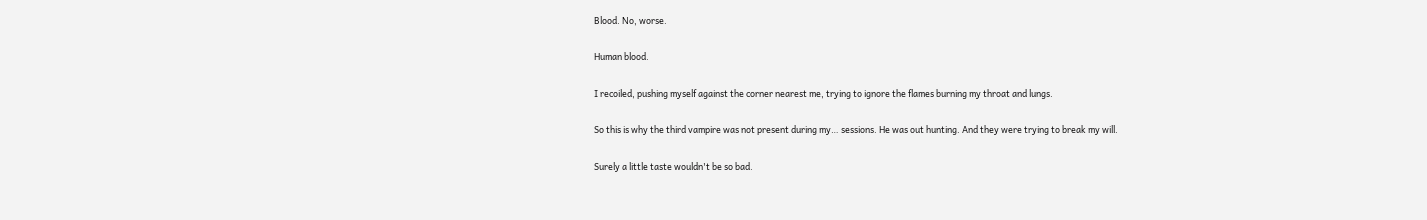Blood. No, worse.

Human blood.

I recoiled, pushing myself against the corner nearest me, trying to ignore the flames burning my throat and lungs.

So this is why the third vampire was not present during my… sessions. He was out hunting. And they were trying to break my will.

Surely a little taste wouldn't be so bad.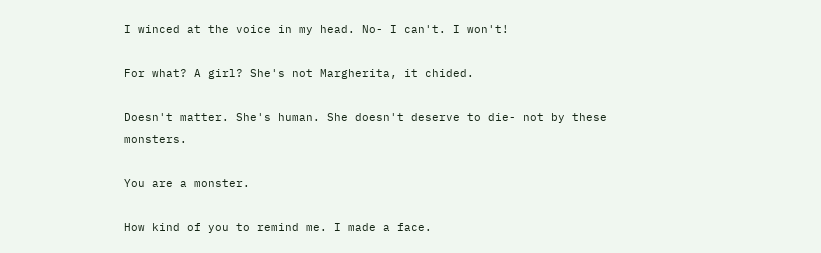I winced at the voice in my head. No- I can't. I won't!

For what? A girl? She's not Margherita, it chided.

Doesn't matter. She's human. She doesn't deserve to die- not by these monsters.

You are a monster.

How kind of you to remind me. I made a face.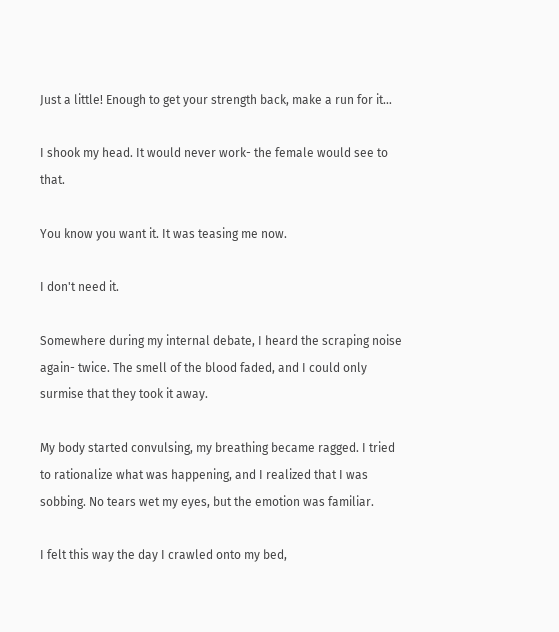Just a little! Enough to get your strength back, make a run for it…

I shook my head. It would never work- the female would see to that.

You know you want it. It was teasing me now.

I don't need it.

Somewhere during my internal debate, I heard the scraping noise again- twice. The smell of the blood faded, and I could only surmise that they took it away.

My body started convulsing, my breathing became ragged. I tried to rationalize what was happening, and I realized that I was sobbing. No tears wet my eyes, but the emotion was familiar.

I felt this way the day I crawled onto my bed,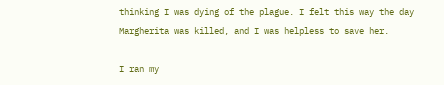thinking I was dying of the plague. I felt this way the day Margherita was killed, and I was helpless to save her.

I ran my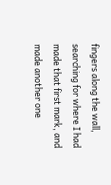fingers along the wall, searching for where I had made that first mark, and made another one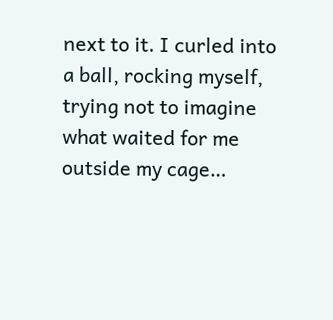next to it. I curled into a ball, rocking myself, trying not to imagine what waited for me outside my cage…